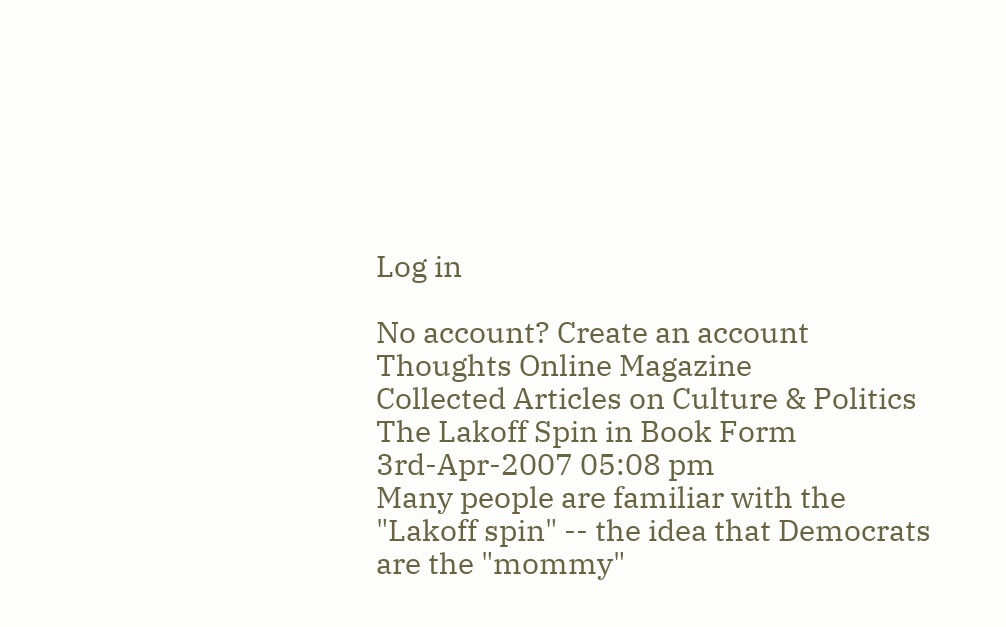Log in

No account? Create an account
Thoughts Online Magazine
Collected Articles on Culture & Politics
The Lakoff Spin in Book Form
3rd-Apr-2007 05:08 pm
Many people are familiar with the "Lakoff spin" -- the idea that Democrats are the "mommy"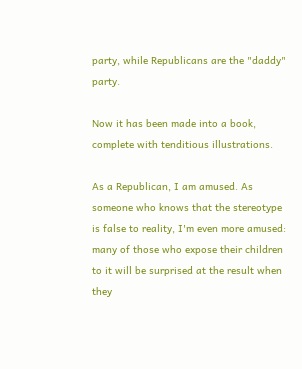party, while Republicans are the "daddy" party.

Now it has been made into a book, complete with tenditious illustrations.

As a Republican, I am amused. As someone who knows that the stereotype is false to reality, I'm even more amused: many of those who expose their children to it will be surprised at the result when they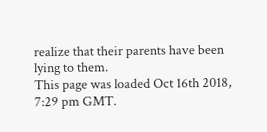realize that their parents have been lying to them.
This page was loaded Oct 16th 2018, 7:29 pm GMT.